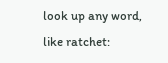look up any word, like ratchet: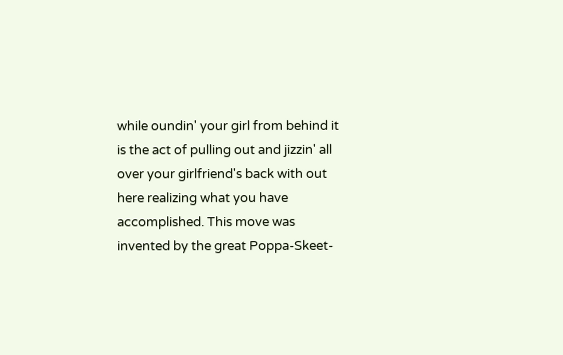while oundin' your girl from behind it is the act of pulling out and jizzin' all over your girlfriend's back with out here realizing what you have accomplished. This move was invented by the great Poppa-Skeet-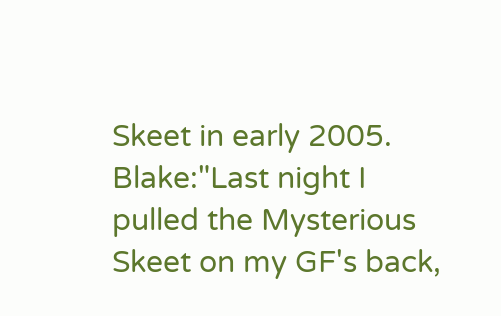Skeet in early 2005.
Blake:"Last night I pulled the Mysterious Skeet on my GF's back,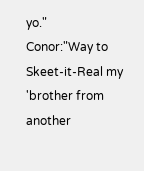yo."
Conor:"Way to Skeet-it-Real my 'brother from another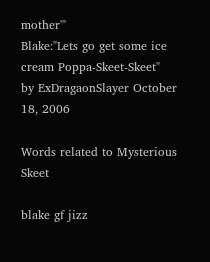mother'"
Blake:"Lets go get some ice cream Poppa-Skeet-Skeet"
by ExDragaonSlayer October 18, 2006

Words related to Mysterious Skeet

blake gf jizz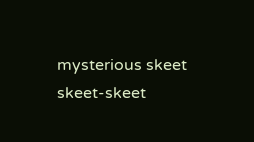mysterious skeet skeet-skeet